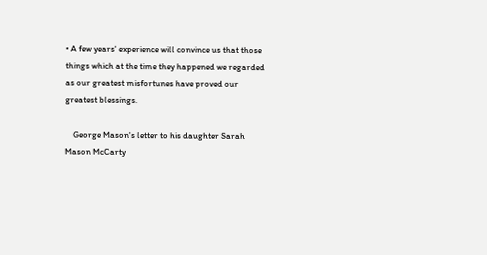• A few years' experience will convince us that those things which at the time they happened we regarded as our greatest misfortunes have proved our greatest blessings.

    George Mason's letter to his daughter Sarah Mason McCarty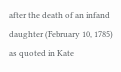after the death of an infand daughter (February 10, 1785) as quoted in Kate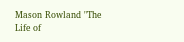Mason Rowland "The Life of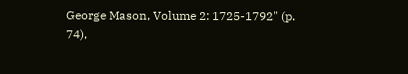George Mason, Volume 2: 1725-1792" (p. 74),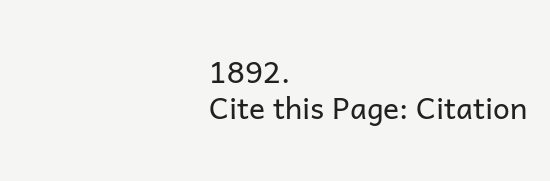1892.
Cite this Page: Citation